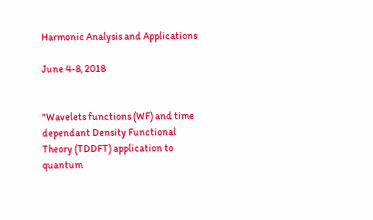Harmonic Analysis and Applications

June 4-8, 2018


"Wavelets functions (WF) and time dependant Density Functional Theory (TDDFT) application to quantum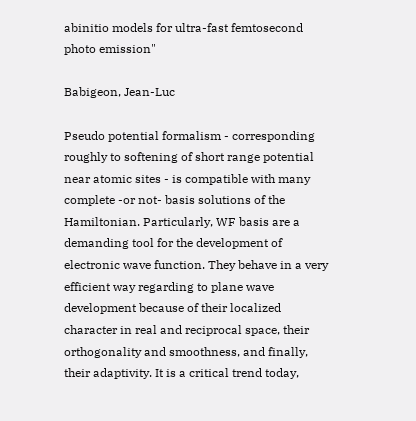abinitio models for ultra-fast femtosecond photo emission"

Babigeon, Jean-Luc

Pseudo potential formalism - corresponding roughly to softening of short range potential near atomic sites - is compatible with many complete -or not- basis solutions of the Hamiltonian. Particularly, WF basis are a demanding tool for the development of electronic wave function. They behave in a very efficient way regarding to plane wave development because of their localized character in real and reciprocal space, their orthogonality and smoothness, and finally, their adaptivity. It is a critical trend today,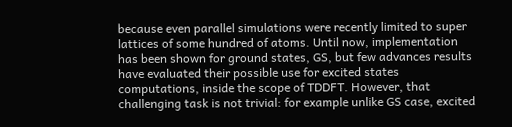because even parallel simulations were recently limited to super lattices of some hundred of atoms. Until now, implementation has been shown for ground states, GS, but few advances results have evaluated their possible use for excited states computations, inside the scope of TDDFT. However, that challenging task is not trivial: for example unlike GS case, excited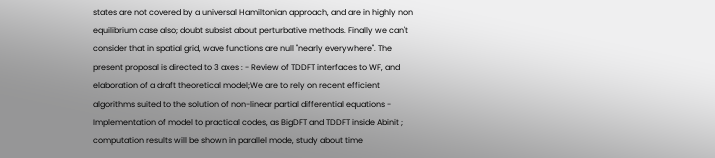states are not covered by a universal Hamiltonian approach, and are in highly non equilibrium case also; doubt subsist about perturbative methods. Finally we can't consider that in spatial grid, wave functions are null ''nearly everywhere''. The present proposal is directed to 3 axes : - Review of TDDFT interfaces to WF, and elaboration of a draft theoretical model;We are to rely on recent efficient algorithms suited to the solution of non-linear partial differential equations - Implementation of model to practical codes, as BigDFT and TDDFT inside Abinit ; computation results will be shown in parallel mode, study about time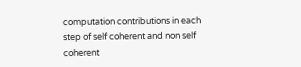computation contributions in each step of self coherent and non self coherent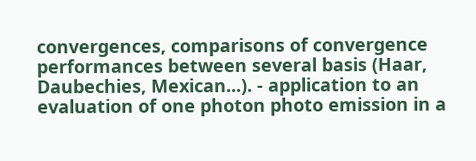convergences, comparisons of convergence performances between several basis (Haar, Daubechies, Mexican...). - application to an evaluation of one photon photo emission in a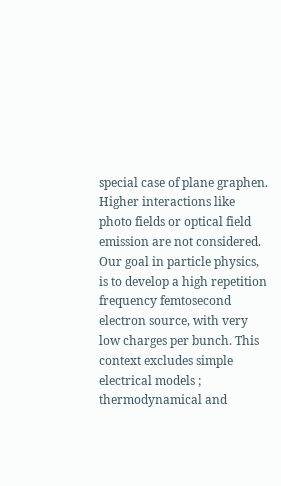special case of plane graphen. Higher interactions like photo fields or optical field emission are not considered. Our goal in particle physics, is to develop a high repetition frequency femtosecond electron source, with very low charges per bunch. This context excludes simple electrical models ; thermodynamical and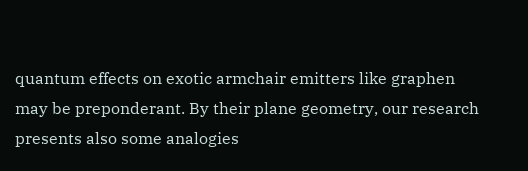quantum effects on exotic armchair emitters like graphen may be preponderant. By their plane geometry, our research presents also some analogies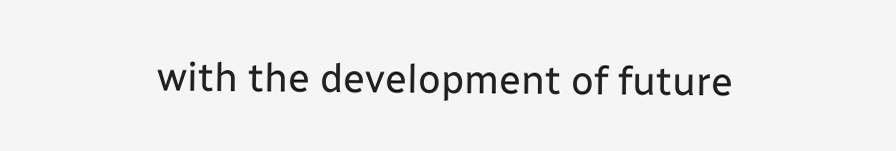with the development of future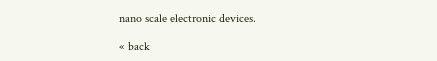nano scale electronic devices.

« back